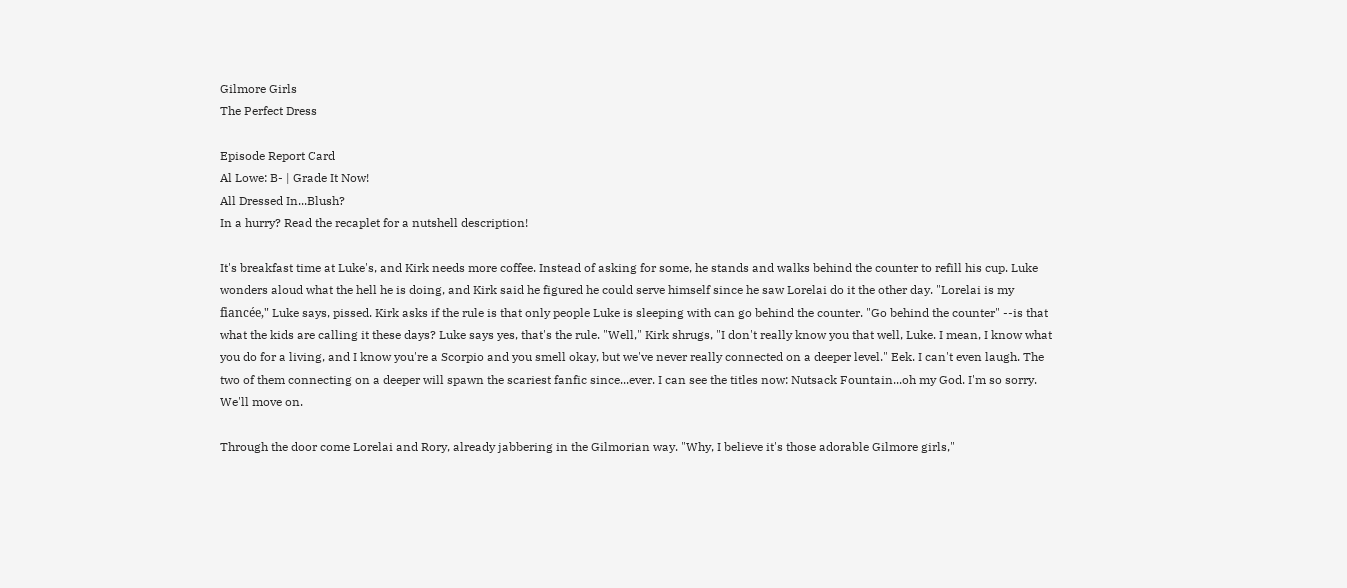Gilmore Girls
The Perfect Dress

Episode Report Card
Al Lowe: B- | Grade It Now!
All Dressed In...Blush?
In a hurry? Read the recaplet for a nutshell description!

It's breakfast time at Luke's, and Kirk needs more coffee. Instead of asking for some, he stands and walks behind the counter to refill his cup. Luke wonders aloud what the hell he is doing, and Kirk said he figured he could serve himself since he saw Lorelai do it the other day. "Lorelai is my fiancée," Luke says, pissed. Kirk asks if the rule is that only people Luke is sleeping with can go behind the counter. "Go behind the counter" --is that what the kids are calling it these days? Luke says yes, that's the rule. "Well," Kirk shrugs, "I don't really know you that well, Luke. I mean, I know what you do for a living, and I know you're a Scorpio and you smell okay, but we've never really connected on a deeper level." Eek. I can't even laugh. The two of them connecting on a deeper will spawn the scariest fanfic since...ever. I can see the titles now: Nutsack Fountain...oh my God. I'm so sorry. We'll move on.

Through the door come Lorelai and Rory, already jabbering in the Gilmorian way. "Why, I believe it's those adorable Gilmore girls,"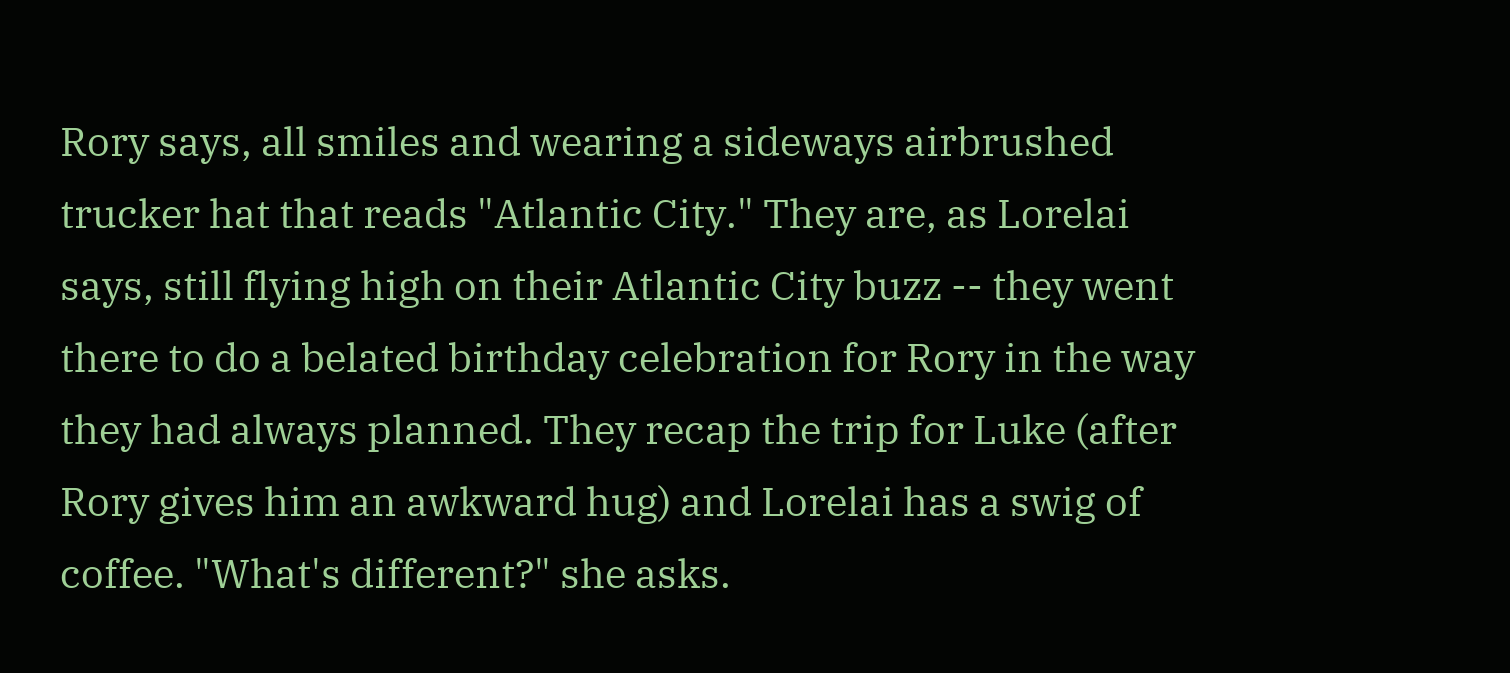Rory says, all smiles and wearing a sideways airbrushed trucker hat that reads "Atlantic City." They are, as Lorelai says, still flying high on their Atlantic City buzz -- they went there to do a belated birthday celebration for Rory in the way they had always planned. They recap the trip for Luke (after Rory gives him an awkward hug) and Lorelai has a swig of coffee. "What's different?" she asks.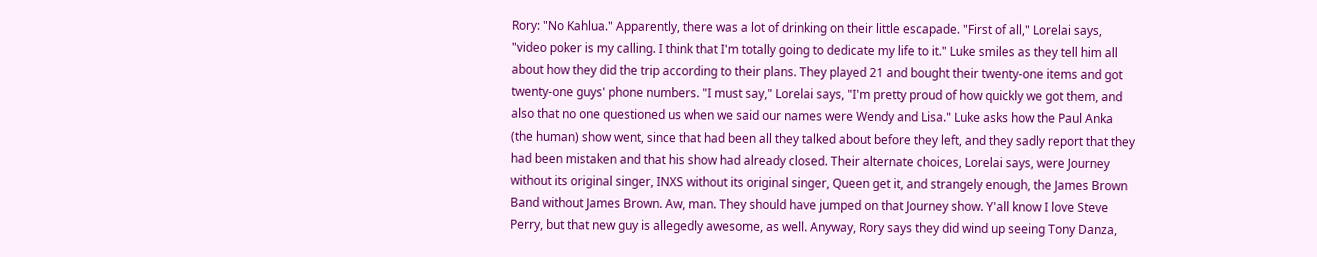Rory: "No Kahlua." Apparently, there was a lot of drinking on their little escapade. "First of all," Lorelai says, "video poker is my calling. I think that I'm totally going to dedicate my life to it." Luke smiles as they tell him all about how they did the trip according to their plans. They played 21 and bought their twenty-one items and got twenty-one guys' phone numbers. "I must say," Lorelai says, "I'm pretty proud of how quickly we got them, and also that no one questioned us when we said our names were Wendy and Lisa." Luke asks how the Paul Anka (the human) show went, since that had been all they talked about before they left, and they sadly report that they had been mistaken and that his show had already closed. Their alternate choices, Lorelai says, were Journey without its original singer, INXS without its original singer, Queen get it, and strangely enough, the James Brown Band without James Brown. Aw, man. They should have jumped on that Journey show. Y'all know I love Steve Perry, but that new guy is allegedly awesome, as well. Anyway, Rory says they did wind up seeing Tony Danza,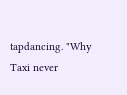tapdancing. "Why Taxi never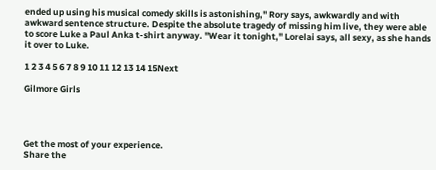ended up using his musical comedy skills is astonishing," Rory says, awkwardly and with awkward sentence structure. Despite the absolute tragedy of missing him live, they were able to score Luke a Paul Anka t-shirt anyway. "Wear it tonight," Lorelai says, all sexy, as she hands it over to Luke.

1 2 3 4 5 6 7 8 9 10 11 12 13 14 15Next

Gilmore Girls




Get the most of your experience.
Share the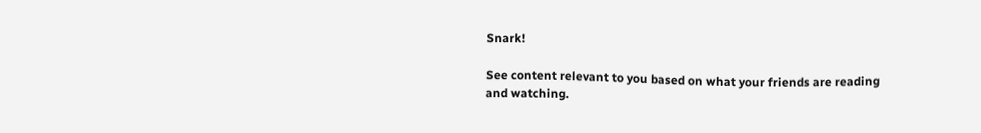Snark!

See content relevant to you based on what your friends are reading and watching.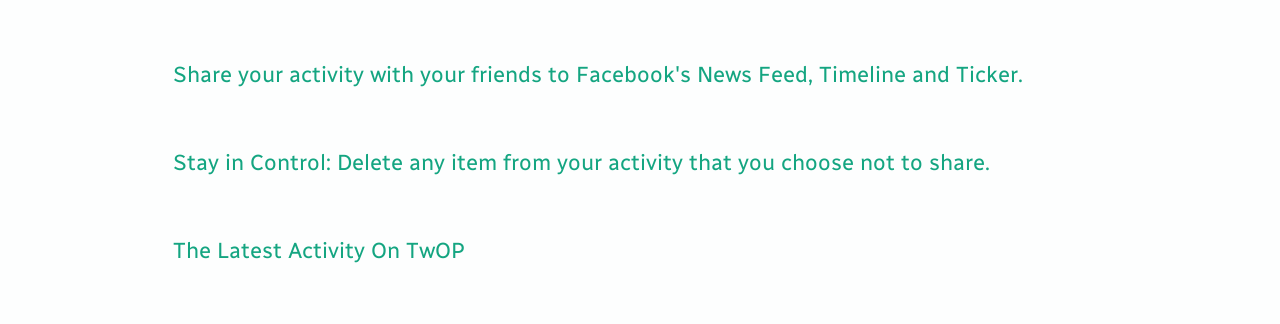Share your activity with your friends to Facebook's News Feed, Timeline and Ticker.

Stay in Control: Delete any item from your activity that you choose not to share.

The Latest Activity On TwOP